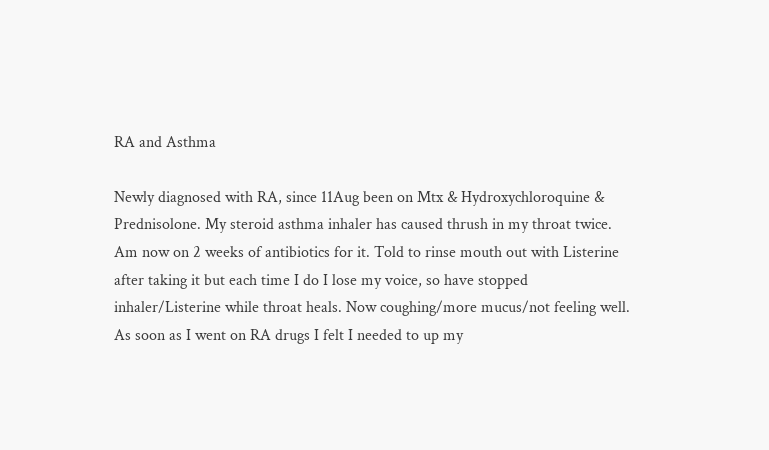RA and Asthma

Newly diagnosed with RA, since 11Aug been on Mtx & Hydroxychloroquine & Prednisolone. My steroid asthma inhaler has caused thrush in my throat twice. Am now on 2 weeks of antibiotics for it. Told to rinse mouth out with Listerine after taking it but each time I do I lose my voice, so have stopped inhaler/Listerine while throat heals. Now coughing/more mucus/not feeling well. As soon as I went on RA drugs I felt I needed to up my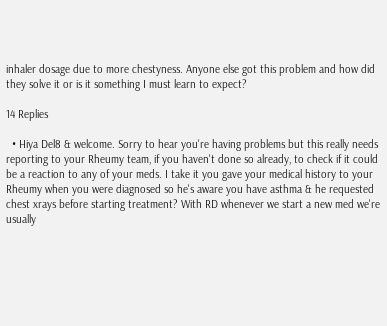inhaler dosage due to more chestyness. Anyone else got this problem and how did they solve it or is it something I must learn to expect?

14 Replies

  • Hiya Del8 & welcome. Sorry to hear you're having problems but this really needs reporting to your Rheumy team, if you haven't done so already, to check if it could be a reaction to any of your meds. I take it you gave your medical history to your Rheumy when you were diagnosed so he's aware you have asthma & he requested chest xrays before starting treatment? With RD whenever we start a new med we're usually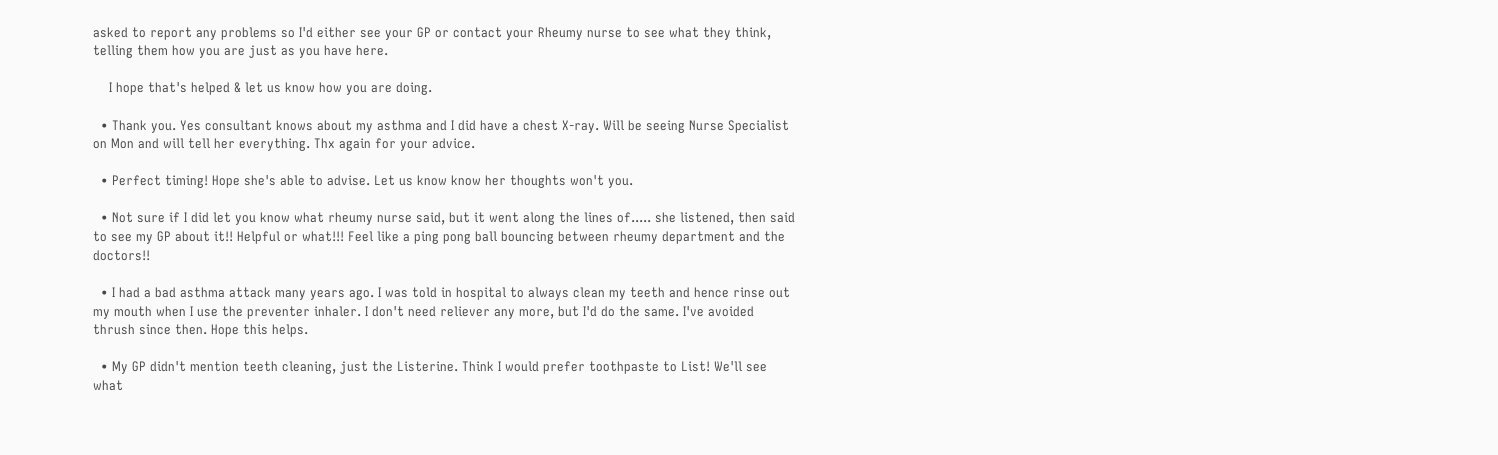asked to report any problems so I'd either see your GP or contact your Rheumy nurse to see what they think, telling them how you are just as you have here.

    I hope that's helped & let us know how you are doing.

  • Thank you. Yes consultant knows about my asthma and I did have a chest X-ray. Will be seeing Nurse Specialist on Mon and will tell her everything. Thx again for your advice.

  • Perfect timing! Hope she's able to advise. Let us know know her thoughts won't you.

  • Not sure if I did let you know what rheumy nurse said, but it went along the lines of..... she listened, then said to see my GP about it!! Helpful or what!!! Feel like a ping pong ball bouncing between rheumy department and the doctors!!

  • I had a bad asthma attack many years ago. I was told in hospital to always clean my teeth and hence rinse out my mouth when I use the preventer inhaler. I don't need reliever any more, but I'd do the same. I've avoided thrush since then. Hope this helps.

  • My GP didn't mention teeth cleaning, just the Listerine. Think I would prefer toothpaste to List! We'll see what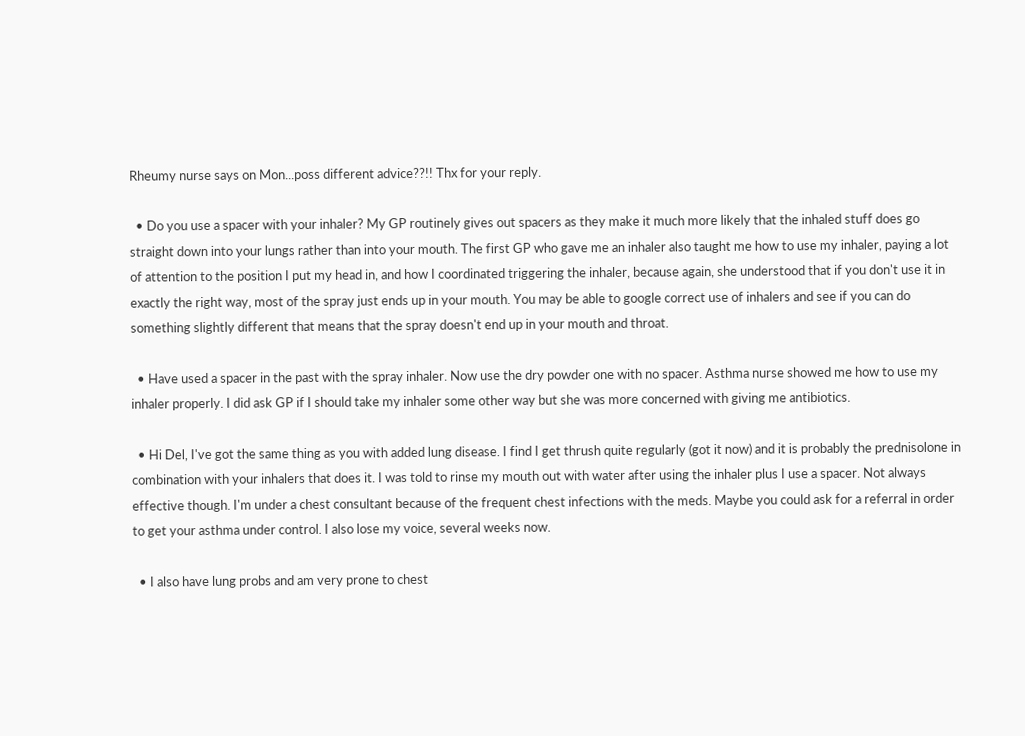Rheumy nurse says on Mon...poss different advice??!! Thx for your reply.

  • Do you use a spacer with your inhaler? My GP routinely gives out spacers as they make it much more likely that the inhaled stuff does go straight down into your lungs rather than into your mouth. The first GP who gave me an inhaler also taught me how to use my inhaler, paying a lot of attention to the position I put my head in, and how I coordinated triggering the inhaler, because again, she understood that if you don't use it in exactly the right way, most of the spray just ends up in your mouth. You may be able to google correct use of inhalers and see if you can do something slightly different that means that the spray doesn't end up in your mouth and throat.

  • Have used a spacer in the past with the spray inhaler. Now use the dry powder one with no spacer. Asthma nurse showed me how to use my inhaler properly. I did ask GP if I should take my inhaler some other way but she was more concerned with giving me antibiotics.

  • Hi Del, I've got the same thing as you with added lung disease. I find I get thrush quite regularly (got it now) and it is probably the prednisolone in combination with your inhalers that does it. I was told to rinse my mouth out with water after using the inhaler plus I use a spacer. Not always effective though. I'm under a chest consultant because of the frequent chest infections with the meds. Maybe you could ask for a referral in order to get your asthma under control. I also lose my voice, several weeks now.

  • I also have lung probs and am very prone to chest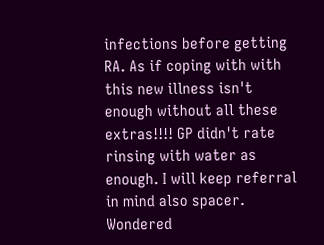infections before getting RA. As if coping with with this new illness isn't enough without all these extras!!!! GP didn't rate rinsing with water as enough. I will keep referral in mind also spacer. Wondered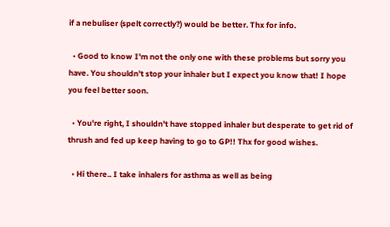if a nebuliser (spelt correctly?) would be better. Thx for info.

  • Good to know I'm not the only one with these problems but sorry you have. You shouldn't stop your inhaler but I expect you know that! I hope you feel better soon.

  • You're right, I shouldn't have stopped inhaler but desperate to get rid of thrush and fed up keep having to go to GP!! Thx for good wishes.

  • Hi there.. I take inhalers for asthma as well as being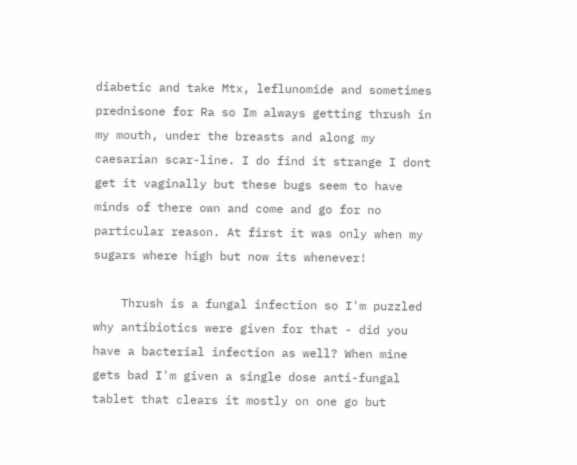diabetic and take Mtx, leflunomide and sometimes prednisone for Ra so Im always getting thrush in my mouth, under the breasts and along my caesarian scar-line. I do find it strange I dont get it vaginally but these bugs seem to have minds of there own and come and go for no particular reason. At first it was only when my sugars where high but now its whenever!

    Thrush is a fungal infection so I'm puzzled why antibiotics were given for that - did you have a bacterial infection as well? When mine gets bad I'm given a single dose anti-fungal tablet that clears it mostly on one go but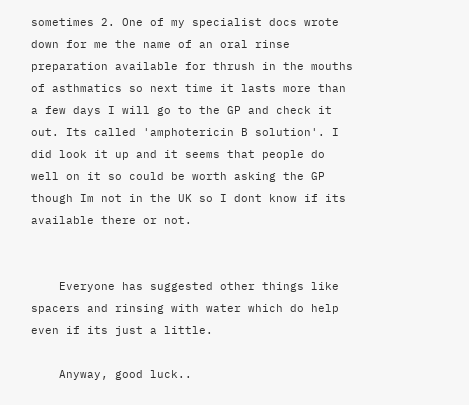sometimes 2. One of my specialist docs wrote down for me the name of an oral rinse preparation available for thrush in the mouths of asthmatics so next time it lasts more than a few days I will go to the GP and check it out. Its called 'amphotericin B solution'. I did look it up and it seems that people do well on it so could be worth asking the GP though Im not in the UK so I dont know if its available there or not.


    Everyone has suggested other things like spacers and rinsing with water which do help even if its just a little.

    Anyway, good luck..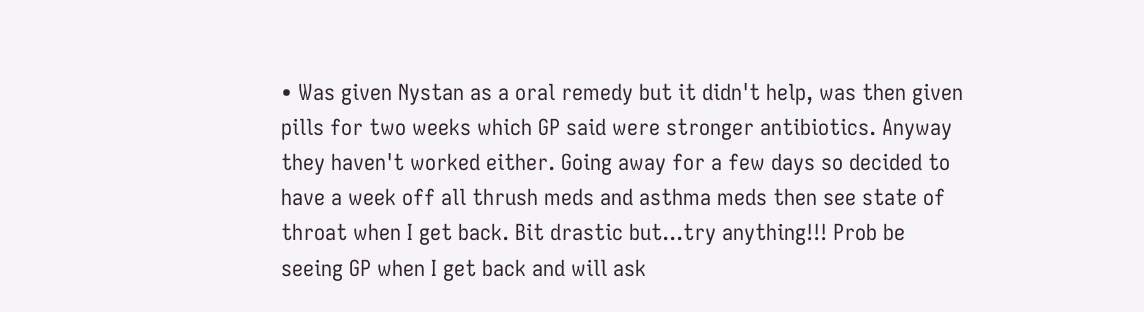• Was given Nystan as a oral remedy but it didn't help, was then given pills for two weeks which GP said were stronger antibiotics. Anyway they haven't worked either. Going away for a few days so decided to have a week off all thrush meds and asthma meds then see state of throat when I get back. Bit drastic but...try anything!!! Prob be seeing GP when I get back and will ask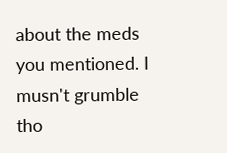about the meds you mentioned. I musn't grumble tho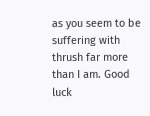as you seem to be suffering with thrush far more than I am. Good luck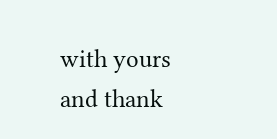with yours and thank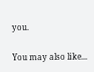you.

You may also like...